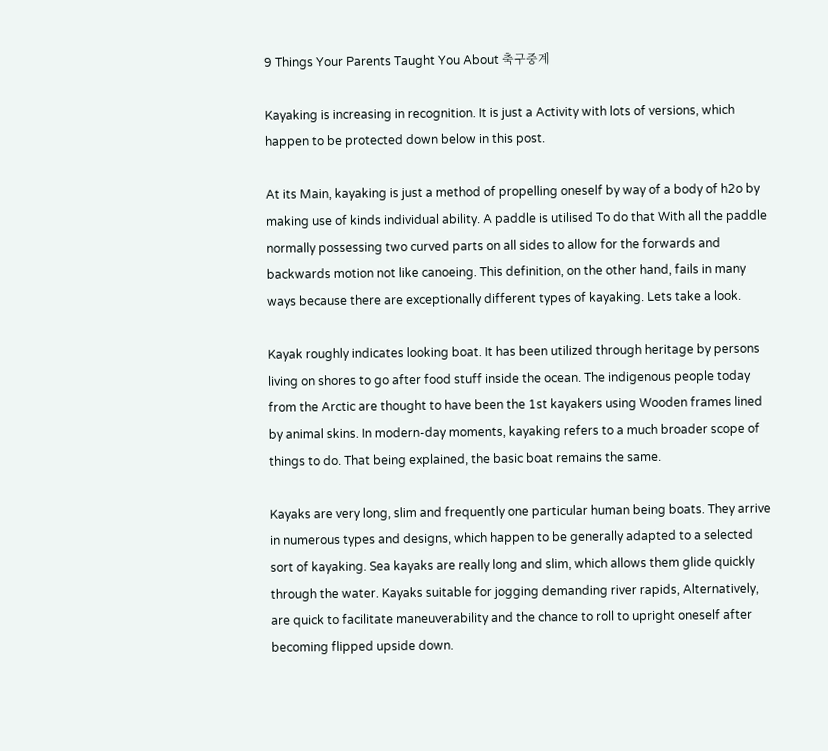9 Things Your Parents Taught You About 축구중계

Kayaking is increasing in recognition. It is just a Activity with lots of versions, which happen to be protected down below in this post.

At its Main, kayaking is just a method of propelling oneself by way of a body of h2o by making use of kinds individual ability. A paddle is utilised To do that With all the paddle normally possessing two curved parts on all sides to allow for the forwards and backwards motion not like canoeing. This definition, on the other hand, fails in many ways because there are exceptionally different types of kayaking. Lets take a look.

Kayak roughly indicates looking boat. It has been utilized through heritage by persons living on shores to go after food stuff inside the ocean. The indigenous people today from the Arctic are thought to have been the 1st kayakers using Wooden frames lined by animal skins. In modern-day moments, kayaking refers to a much broader scope of things to do. That being explained, the basic boat remains the same.

Kayaks are very long, slim and frequently one particular human being boats. They arrive in numerous types and designs, which happen to be generally adapted to a selected sort of kayaking. Sea kayaks are really long and slim, which allows them glide quickly through the water. Kayaks suitable for jogging demanding river rapids, Alternatively, are quick to facilitate maneuverability and the chance to roll to upright oneself after becoming flipped upside down.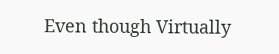Even though Virtually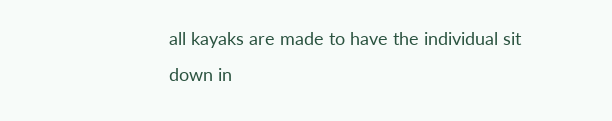all kayaks are made to have the individual sit down in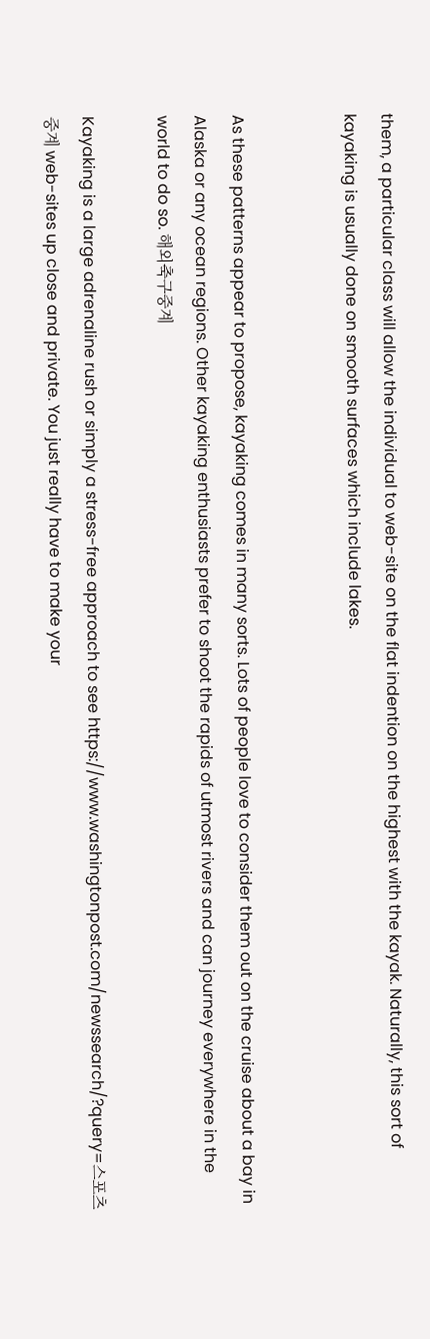them, a particular class will allow the individual to web-site on the flat indention on the highest with the kayak. Naturally, this sort of kayaking is usually done on smooth surfaces which include lakes.


As these patterns appear to propose, kayaking comes in many sorts. Lots of people love to consider them out on the cruise about a bay in Alaska or any ocean regions. Other kayaking enthusiasts prefer to shoot the rapids of utmost rivers and can journey everywhere in the world to do so. 해외축구중계

Kayaking is a large adrenaline rush or simply a stress-free approach to see https://www.washingtonpost.com/newssearch/?query=스포츠중계 web-sites up close and private. You just really have to make your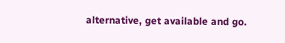alternative, get available and go.